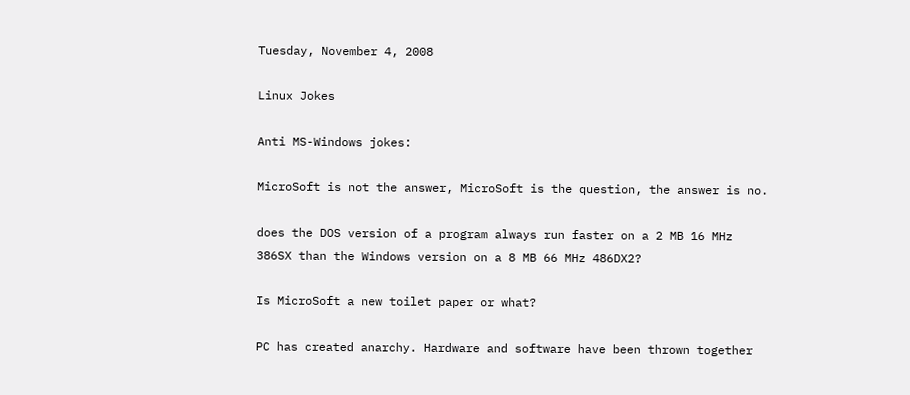Tuesday, November 4, 2008

Linux Jokes

Anti MS-Windows jokes:

MicroSoft is not the answer, MicroSoft is the question, the answer is no.

does the DOS version of a program always run faster on a 2 MB 16 MHz
386SX than the Windows version on a 8 MB 66 MHz 486DX2?

Is MicroSoft a new toilet paper or what?

PC has created anarchy. Hardware and software have been thrown together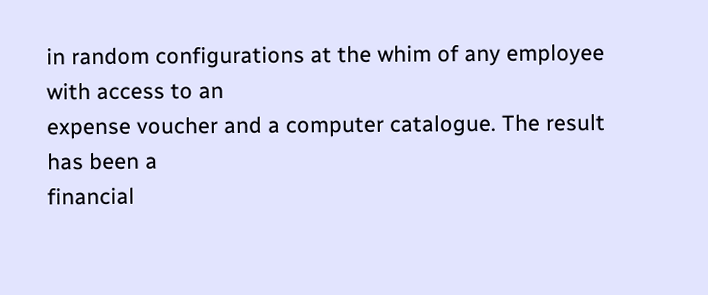in random configurations at the whim of any employee with access to an
expense voucher and a computer catalogue. The result has been a
financial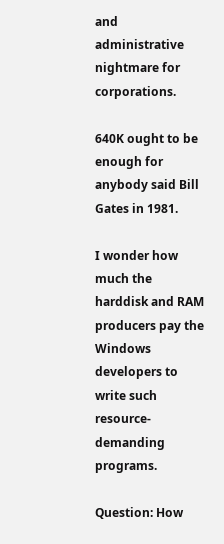and administrative nightmare for corporations.

640K ought to be enough for anybody said Bill Gates in 1981.

I wonder how much the harddisk and RAM producers pay the Windows developers to write such resource-demanding programs.

Question: How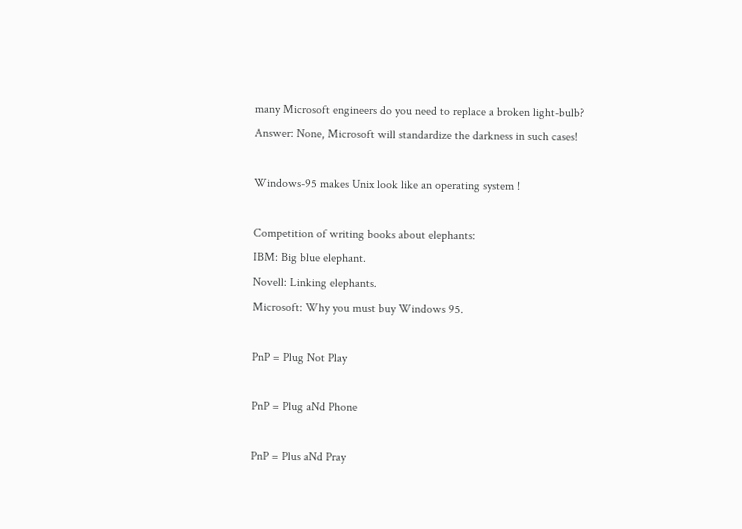many Microsoft engineers do you need to replace a broken light-bulb?
Answer: None, Microsoft will standardize the darkness in such cases!

Windows-95 makes Unix look like an operating system !

Competition of writing books about elephants:
IBM: Big blue elephant.
Novell: Linking elephants.
Microsoft: Why you must buy Windows 95.

PnP = Plug Not Play

PnP = Plug aNd Phone

PnP = Plus aNd Pray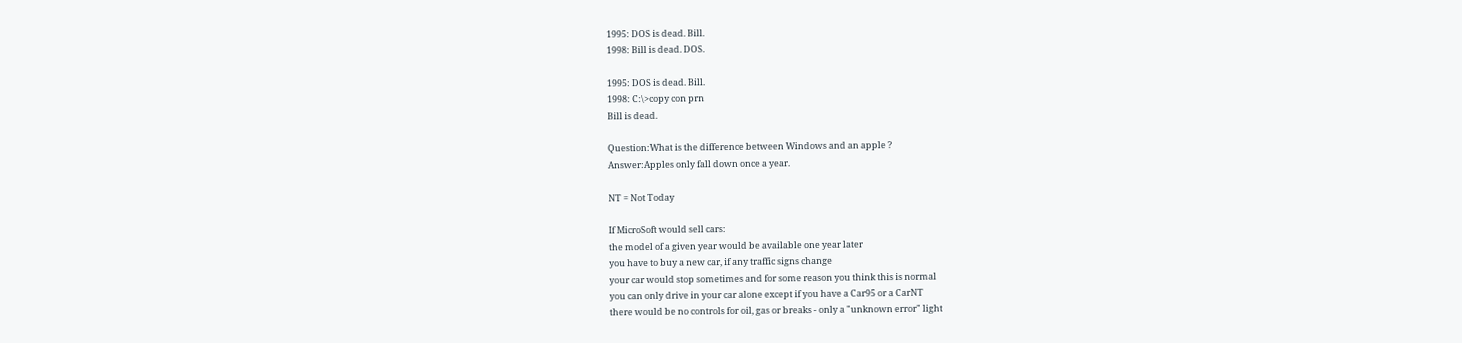1995: DOS is dead. Bill.
1998: Bill is dead. DOS.

1995: DOS is dead. Bill.
1998: C:\>copy con prn
Bill is dead.

Question:What is the difference between Windows and an apple ?
Answer:Apples only fall down once a year.

NT = Not Today

If MicroSoft would sell cars:
the model of a given year would be available one year later
you have to buy a new car, if any traffic signs change
your car would stop sometimes and for some reason you think this is normal
you can only drive in your car alone except if you have a Car95 or a CarNT
there would be no controls for oil, gas or breaks - only a "unknown error" light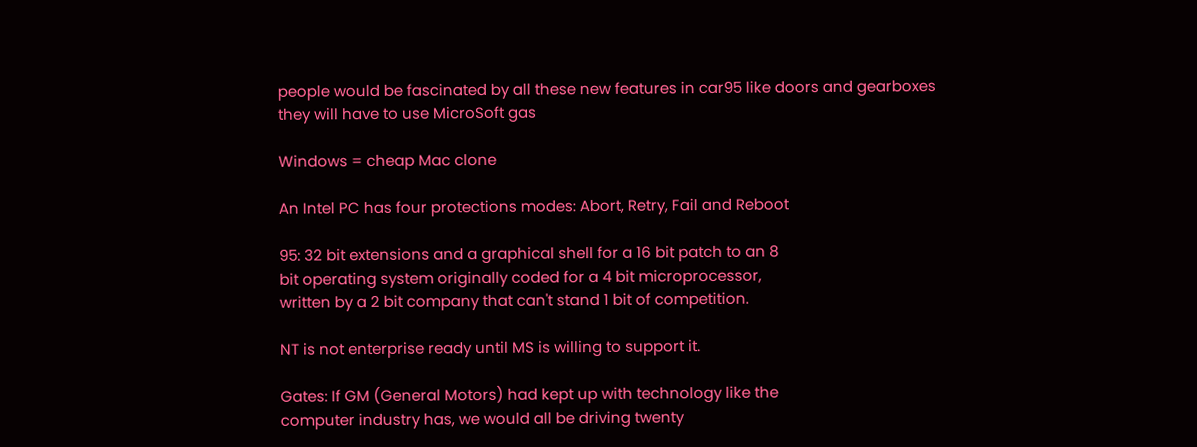people would be fascinated by all these new features in car95 like doors and gearboxes
they will have to use MicroSoft gas

Windows = cheap Mac clone

An Intel PC has four protections modes: Abort, Retry, Fail and Reboot

95: 32 bit extensions and a graphical shell for a 16 bit patch to an 8
bit operating system originally coded for a 4 bit microprocessor,
written by a 2 bit company that can't stand 1 bit of competition.

NT is not enterprise ready until MS is willing to support it.

Gates: If GM (General Motors) had kept up with technology like the
computer industry has, we would all be driving twenty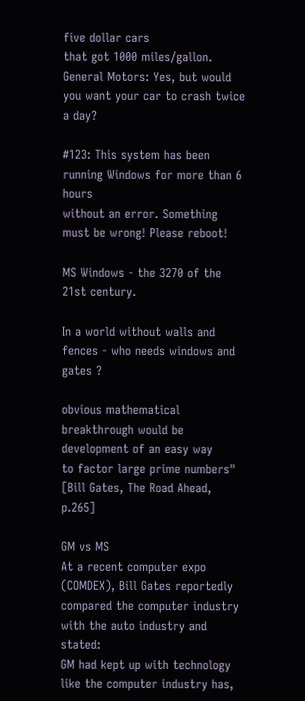five dollar cars
that got 1000 miles/gallon.
General Motors: Yes, but would you want your car to crash twice a day?

#123: This system has been running Windows for more than 6 hours
without an error. Something must be wrong! Please reboot!

MS Windows - the 3270 of the 21st century.

In a world without walls and fences - who needs windows and gates ?

obvious mathematical breakthrough would be development of an easy way
to factor large prime numbers" [Bill Gates, The Road Ahead, p.265]

GM vs MS
At a recent computer expo (COMDEX), Bill Gates reportedly compared the computer industry with the auto industry and stated:
GM had kept up with technology like the computer industry has,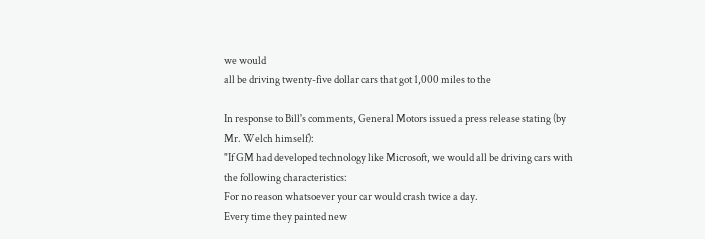we would
all be driving twenty-five dollar cars that got 1,000 miles to the

In response to Bill's comments, General Motors issued a press release stating (by Mr. Welch himself):
"If GM had developed technology like Microsoft, we would all be driving cars with the following characteristics:
For no reason whatsoever your car would crash twice a day.
Every time they painted new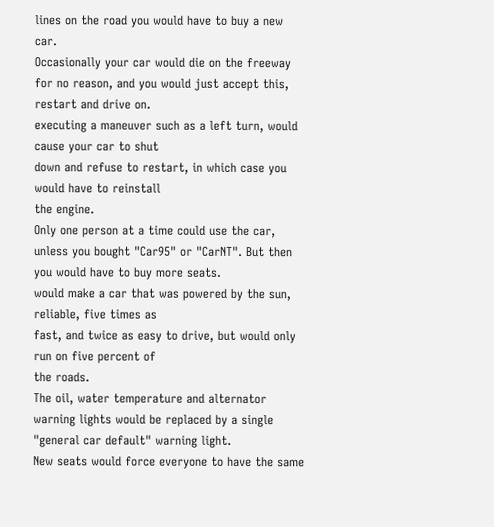lines on the road you would have to buy a new car.
Occasionally your car would die on the freeway for no reason, and you would just accept this, restart and drive on.
executing a maneuver such as a left turn, would cause your car to shut
down and refuse to restart, in which case you would have to reinstall
the engine.
Only one person at a time could use the car, unless you bought "Car95" or "CarNT". But then you would have to buy more seats.
would make a car that was powered by the sun, reliable, five times as
fast, and twice as easy to drive, but would only run on five percent of
the roads.
The oil, water temperature and alternator warning lights would be replaced by a single "general car default" warning light.
New seats would force everyone to have the same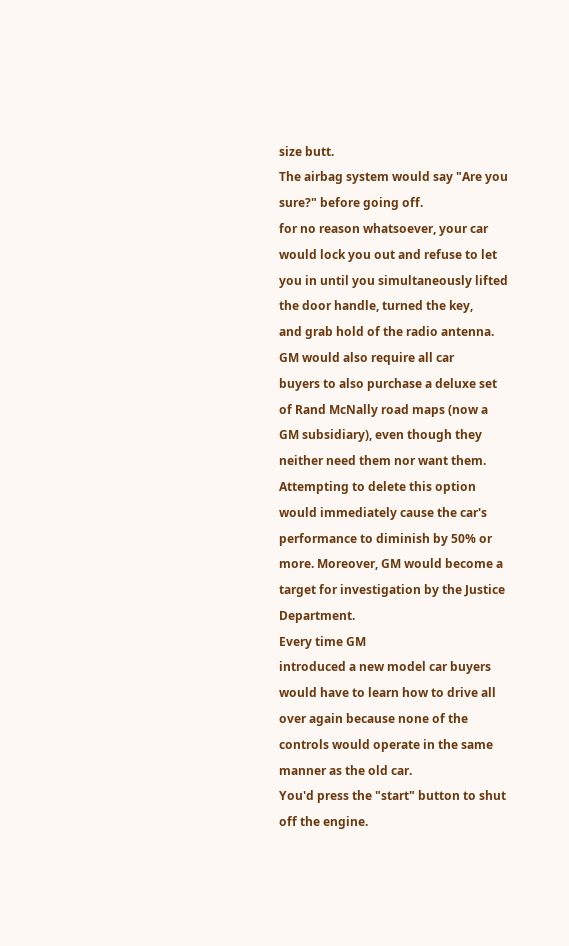size butt.
The airbag system would say "Are you sure?" before going off.
for no reason whatsoever, your car would lock you out and refuse to let
you in until you simultaneously lifted the door handle, turned the key,
and grab hold of the radio antenna.
GM would also require all car
buyers to also purchase a deluxe set of Rand McNally road maps (now a
GM subsidiary), even though they neither need them nor want them.
Attempting to delete this option would immediately cause the car's
performance to diminish by 50% or more. Moreover, GM would become a
target for investigation by the Justice Department.
Every time GM
introduced a new model car buyers would have to learn how to drive all
over again because none of the controls would operate in the same
manner as the old car.
You'd press the "start" button to shut off the engine.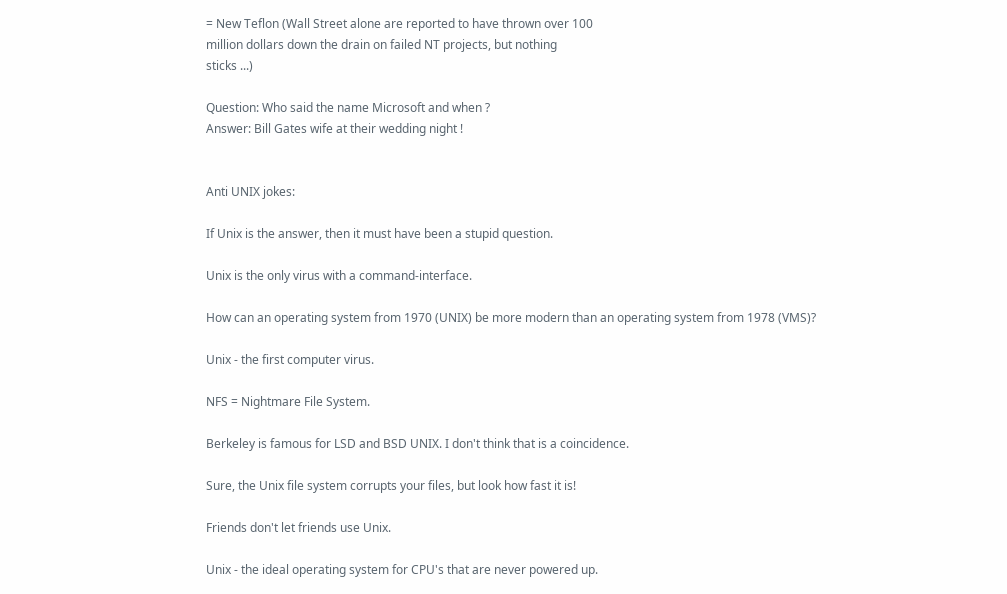= New Teflon (Wall Street alone are reported to have thrown over 100
million dollars down the drain on failed NT projects, but nothing
sticks ...)

Question: Who said the name Microsoft and when ?
Answer: Bill Gates wife at their wedding night !


Anti UNIX jokes:

If Unix is the answer, then it must have been a stupid question.

Unix is the only virus with a command-interface.

How can an operating system from 1970 (UNIX) be more modern than an operating system from 1978 (VMS)?

Unix - the first computer virus.

NFS = Nightmare File System.

Berkeley is famous for LSD and BSD UNIX. I don't think that is a coincidence.

Sure, the Unix file system corrupts your files, but look how fast it is!

Friends don't let friends use Unix.

Unix - the ideal operating system for CPU's that are never powered up.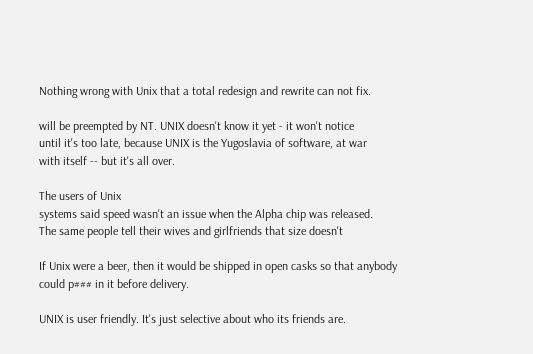Nothing wrong with Unix that a total redesign and rewrite can not fix.

will be preempted by NT. UNIX doesn't know it yet - it won't notice
until it's too late, because UNIX is the Yugoslavia of software, at war
with itself -- but it's all over.

The users of Unix
systems said speed wasn't an issue when the Alpha chip was released.
The same people tell their wives and girlfriends that size doesn't

If Unix were a beer, then it would be shipped in open casks so that anybody could p### in it before delivery.

UNIX is user friendly. It's just selective about who its friends are.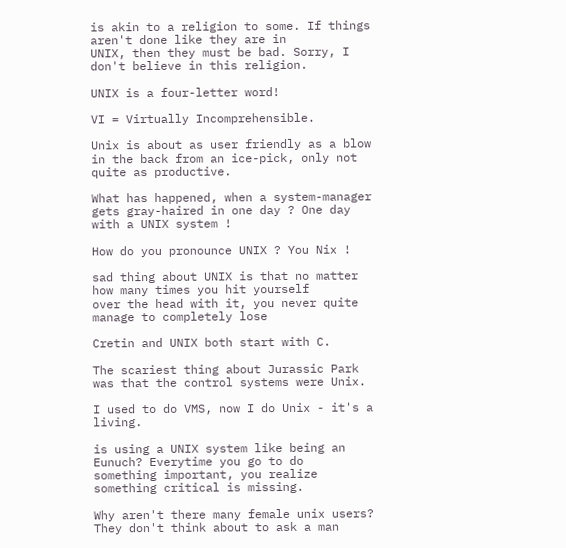is akin to a religion to some. If things aren't done like they are in
UNIX, then they must be bad. Sorry, I don't believe in this religion.

UNIX is a four-letter word!

VI = Virtually Incomprehensible.

Unix is about as user friendly as a blow in the back from an ice-pick, only not quite as productive.

What has happened, when a system-manager gets gray-haired in one day ? One day with a UNIX system !

How do you pronounce UNIX ? You Nix !

sad thing about UNIX is that no matter how many times you hit yourself
over the head with it, you never quite manage to completely lose

Cretin and UNIX both start with C.

The scariest thing about Jurassic Park was that the control systems were Unix.

I used to do VMS, now I do Unix - it's a living.

is using a UNIX system like being an Eunuch? Everytime you go to do
something important, you realize something critical is missing.

Why aren't there many female unix users? They don't think about to ask a man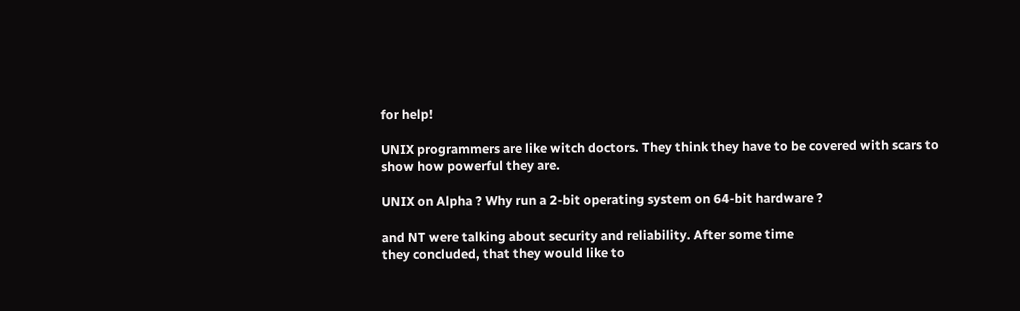for help!

UNIX programmers are like witch doctors. They think they have to be covered with scars to show how powerful they are.

UNIX on Alpha ? Why run a 2-bit operating system on 64-bit hardware ?

and NT were talking about security and reliability. After some time
they concluded, that they would like to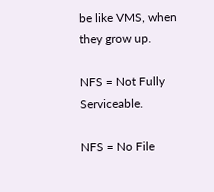be like VMS, when they grow up.

NFS = Not Fully Serviceable.

NFS = No File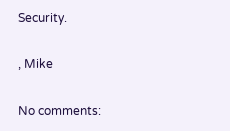Security.

, Mike

No comments: